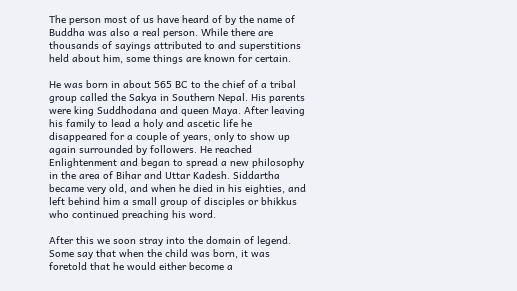The person most of us have heard of by the name of Buddha was also a real person. While there are thousands of sayings attributed to and superstitions held about him, some things are known for certain.

He was born in about 565 BC to the chief of a tribal group called the Sakya in Southern Nepal. His parents were king Suddhodana and queen Maya. After leaving his family to lead a holy and ascetic life he disappeared for a couple of years, only to show up again surrounded by followers. He reached Enlightenment and began to spread a new philosophy in the area of Bihar and Uttar Kadesh. Siddartha became very old, and when he died in his eighties, and left behind him a small group of disciples or bhikkus who continued preaching his word.

After this we soon stray into the domain of legend. Some say that when the child was born, it was foretold that he would either become a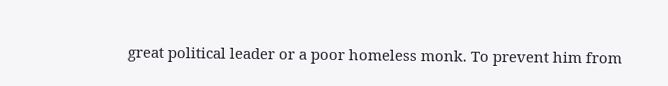great political leader or a poor homeless monk. To prevent him from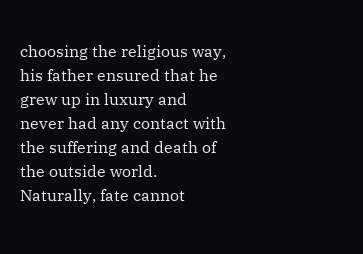choosing the religious way, his father ensured that he grew up in luxury and never had any contact with the suffering and death of the outside world. Naturally, fate cannot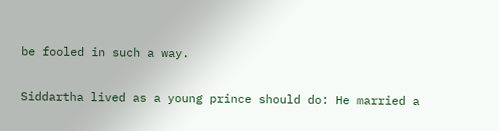be fooled in such a way.

Siddartha lived as a young prince should do: He married a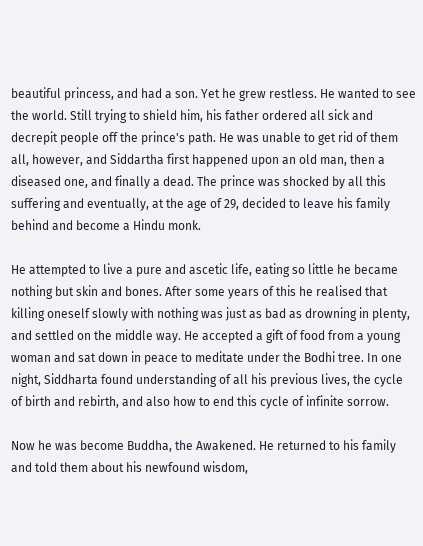beautiful princess, and had a son. Yet he grew restless. He wanted to see the world. Still trying to shield him, his father ordered all sick and decrepit people off the prince's path. He was unable to get rid of them all, however, and Siddartha first happened upon an old man, then a diseased one, and finally a dead. The prince was shocked by all this suffering and eventually, at the age of 29, decided to leave his family behind and become a Hindu monk.

He attempted to live a pure and ascetic life, eating so little he became nothing but skin and bones. After some years of this he realised that killing oneself slowly with nothing was just as bad as drowning in plenty, and settled on the middle way. He accepted a gift of food from a young woman and sat down in peace to meditate under the Bodhi tree. In one night, Siddharta found understanding of all his previous lives, the cycle of birth and rebirth, and also how to end this cycle of infinite sorrow.

Now he was become Buddha, the Awakened. He returned to his family and told them about his newfound wisdom,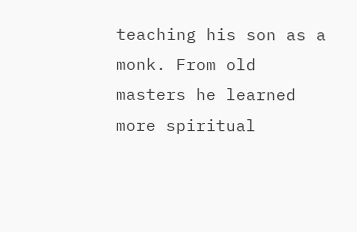teaching his son as a monk. From old masters he learned more spiritual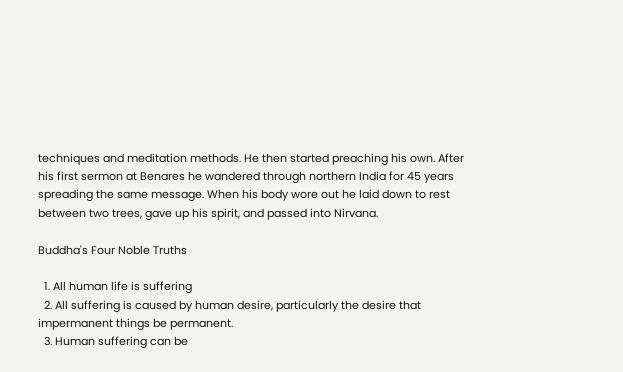techniques and meditation methods. He then started preaching his own. After his first sermon at Benares he wandered through northern India for 45 years spreading the same message. When his body wore out he laid down to rest between two trees, gave up his spirit, and passed into Nirvana.

Buddha's Four Noble Truths

  1. All human life is suffering
  2. All suffering is caused by human desire, particularly the desire that impermanent things be permanent.
  3. Human suffering can be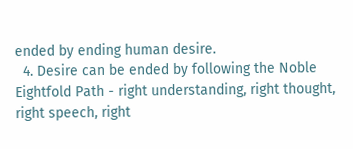ended by ending human desire.
  4. Desire can be ended by following the Noble Eightfold Path - right understanding, right thought, right speech, right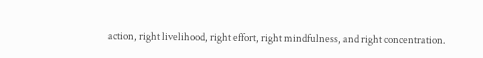action, right livelihood, right effort, right mindfulness, and right concentration.